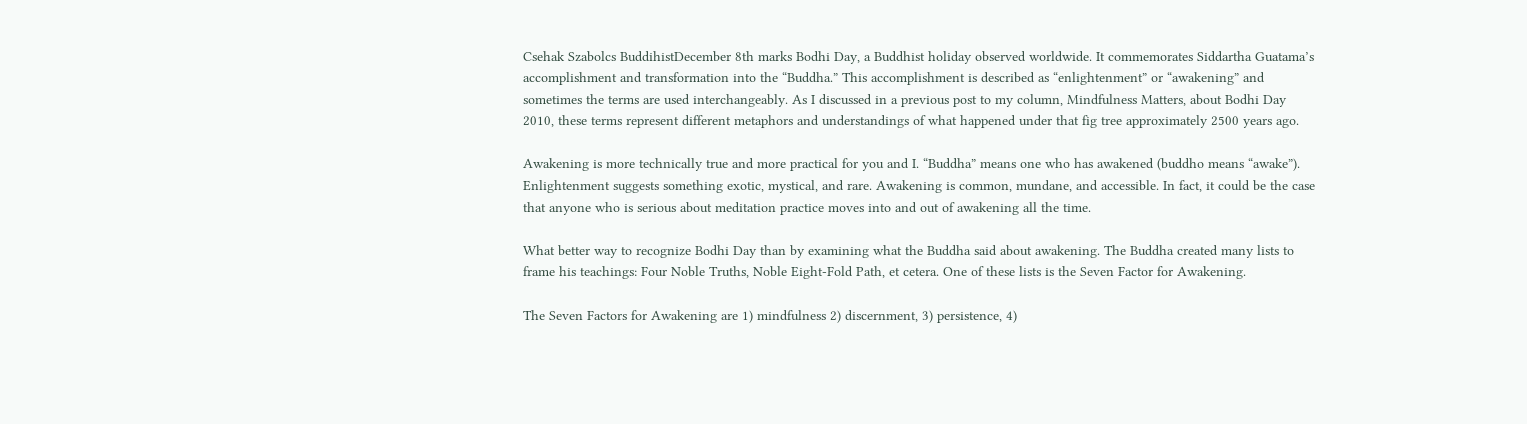Csehak Szabolcs BuddihistDecember 8th marks Bodhi Day, a Buddhist holiday observed worldwide. It commemorates Siddartha Guatama’s accomplishment and transformation into the “Buddha.” This accomplishment is described as “enlightenment” or “awakening” and sometimes the terms are used interchangeably. As I discussed in a previous post to my column, Mindfulness Matters, about Bodhi Day 2010, these terms represent different metaphors and understandings of what happened under that fig tree approximately 2500 years ago.

Awakening is more technically true and more practical for you and I. “Buddha” means one who has awakened (buddho means “awake”). Enlightenment suggests something exotic, mystical, and rare. Awakening is common, mundane, and accessible. In fact, it could be the case that anyone who is serious about meditation practice moves into and out of awakening all the time.

What better way to recognize Bodhi Day than by examining what the Buddha said about awakening. The Buddha created many lists to frame his teachings: Four Noble Truths, Noble Eight-Fold Path, et cetera. One of these lists is the Seven Factor for Awakening.

The Seven Factors for Awakening are 1) mindfulness 2) discernment, 3) persistence, 4)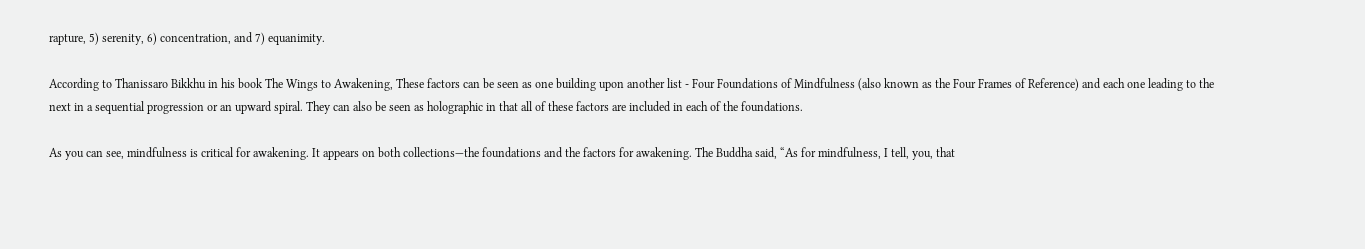rapture, 5) serenity, 6) concentration, and 7) equanimity.

According to Thanissaro Bikkhu in his book The Wings to Awakening, These factors can be seen as one building upon another list - Four Foundations of Mindfulness (also known as the Four Frames of Reference) and each one leading to the next in a sequential progression or an upward spiral. They can also be seen as holographic in that all of these factors are included in each of the foundations.

As you can see, mindfulness is critical for awakening. It appears on both collections—the foundations and the factors for awakening. The Buddha said, “As for mindfulness, I tell, you, that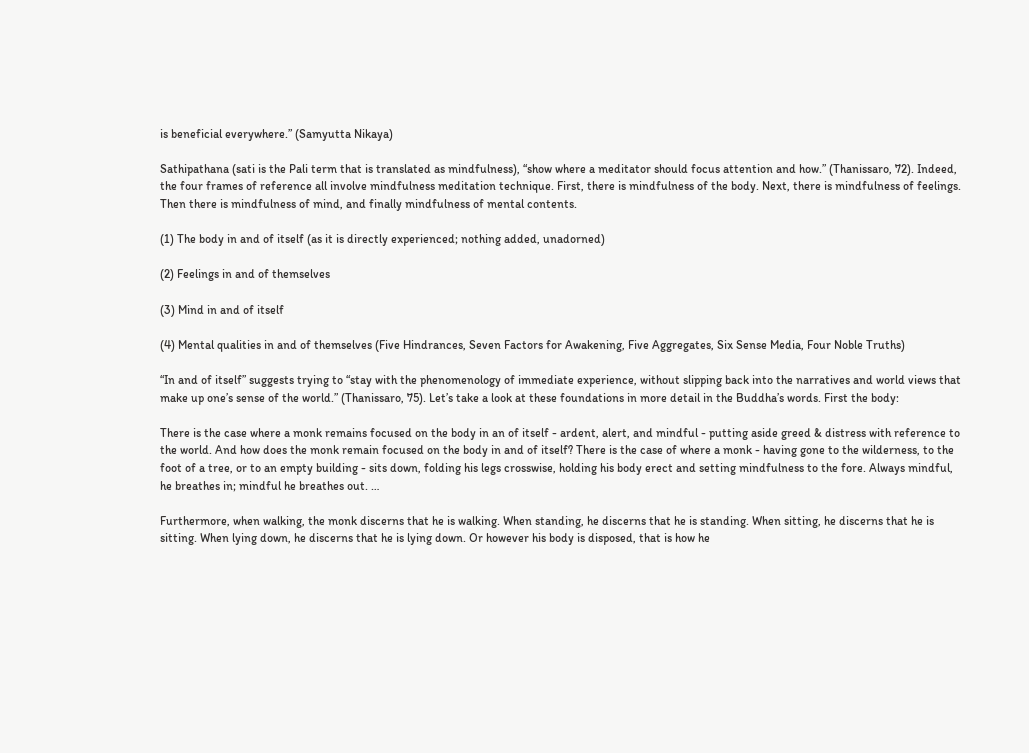is beneficial everywhere.” (Samyutta Nikaya)

Sathipathana (sati is the Pali term that is translated as mindfulness), “show where a meditator should focus attention and how.” (Thanissaro, 72). Indeed, the four frames of reference all involve mindfulness meditation technique. First, there is mindfulness of the body. Next, there is mindfulness of feelings. Then there is mindfulness of mind, and finally mindfulness of mental contents.

(1) The body in and of itself (as it is directly experienced; nothing added, unadorned)

(2) Feelings in and of themselves

(3) Mind in and of itself

(4) Mental qualities in and of themselves (Five Hindrances, Seven Factors for Awakening, Five Aggregates, Six Sense Media, Four Noble Truths)

“In and of itself” suggests trying to “stay with the phenomenology of immediate experience, without slipping back into the narratives and world views that make up one’s sense of the world.” (Thanissaro, 75). Let’s take a look at these foundations in more detail in the Buddha’s words. First the body:

There is the case where a monk remains focused on the body in an of itself - ardent, alert, and mindful - putting aside greed & distress with reference to the world. And how does the monk remain focused on the body in and of itself? There is the case of where a monk - having gone to the wilderness, to the foot of a tree, or to an empty building - sits down, folding his legs crosswise, holding his body erect and setting mindfulness to the fore. Always mindful, he breathes in; mindful he breathes out. …

Furthermore, when walking, the monk discerns that he is walking. When standing, he discerns that he is standing. When sitting, he discerns that he is sitting. When lying down, he discerns that he is lying down. Or however his body is disposed, that is how he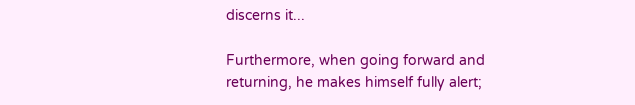discerns it...

Furthermore, when going forward and returning, he makes himself fully alert;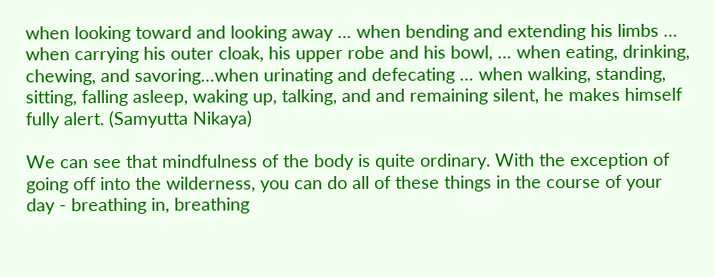when looking toward and looking away … when bending and extending his limbs … when carrying his outer cloak, his upper robe and his bowl, … when eating, drinking, chewing, and savoring…when urinating and defecating … when walking, standing, sitting, falling asleep, waking up, talking, and and remaining silent, he makes himself fully alert. (Samyutta Nikaya)

We can see that mindfulness of the body is quite ordinary. With the exception of going off into the wilderness, you can do all of these things in the course of your day - breathing in, breathing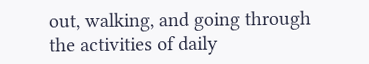out, walking, and going through the activities of daily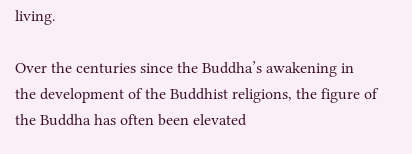living.

Over the centuries since the Buddha’s awakening in the development of the Buddhist religions, the figure of the Buddha has often been elevated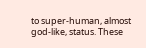to super-human, almost god-like, status. These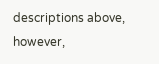descriptions above, however,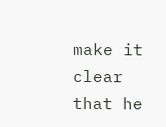make it clear that he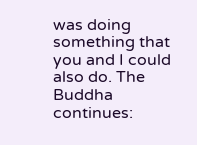was doing something that you and I could also do. The Buddha continues: